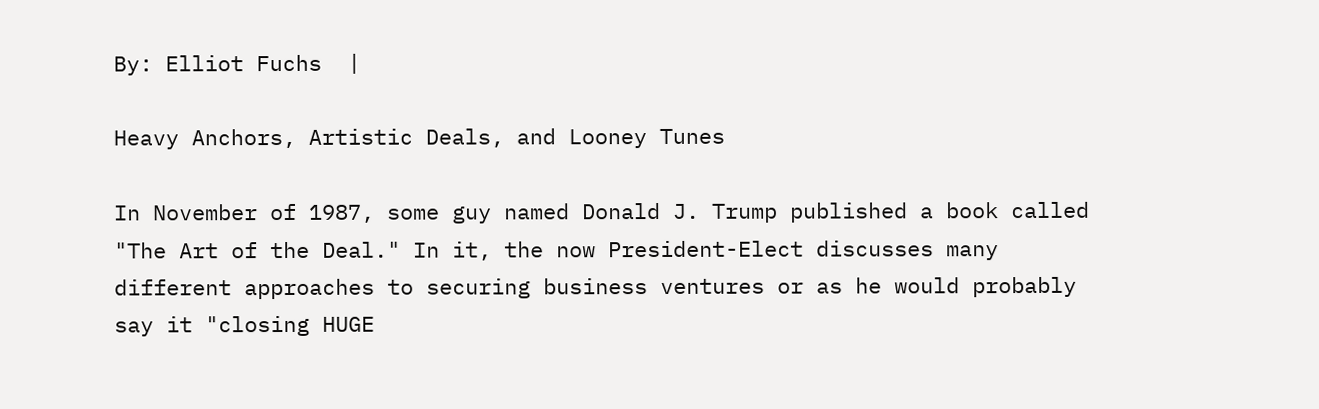By: Elliot Fuchs  |

Heavy Anchors, Artistic Deals, and Looney Tunes

In November of 1987, some guy named Donald J. Trump published a book called "The Art of the Deal." In it, the now President-Elect discusses many different approaches to securing business ventures or as he would probably say it "closing HUGE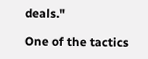deals."

One of the tactics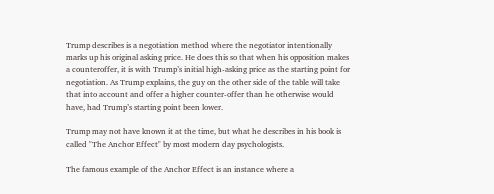Trump describes is a negotiation method where the negotiator intentionally marks up his original asking price. He does this so that when his opposition makes a counteroffer, it is with Trump’s initial high-asking price as the starting point for negotiation. As Trump explains, the guy on the other side of the table will take that into account and offer a higher counter-offer than he otherwise would have, had Trump’s starting point been lower.

Trump may not have known it at the time, but what he describes in his book is called "The Anchor Effect" by most modern day psychologists.

The famous example of the Anchor Effect is an instance where a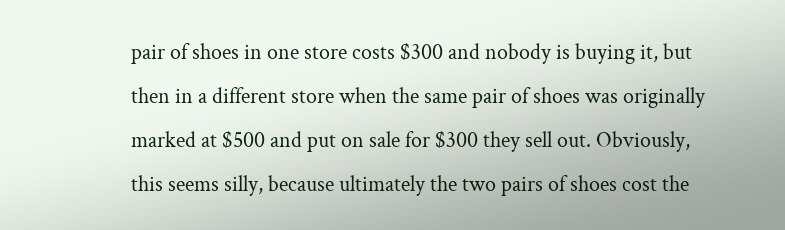pair of shoes in one store costs $300 and nobody is buying it, but then in a different store when the same pair of shoes was originally marked at $500 and put on sale for $300 they sell out. Obviously, this seems silly, because ultimately the two pairs of shoes cost the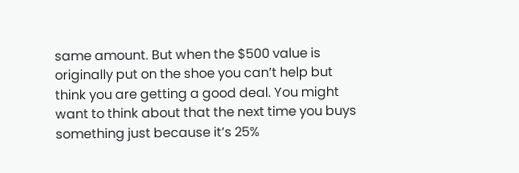same amount. But when the $500 value is originally put on the shoe you can’t help but think you are getting a good deal. You might want to think about that the next time you buys something just because it’s 25%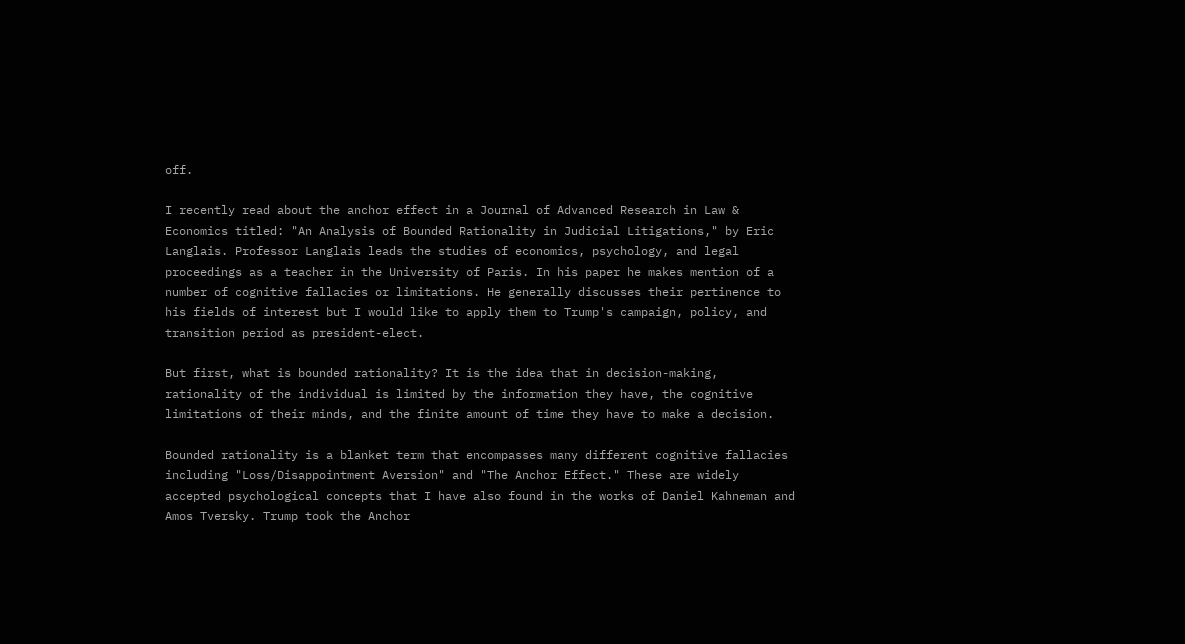off.

I recently read about the anchor effect in a Journal of Advanced Research in Law & Economics titled: "An Analysis of Bounded Rationality in Judicial Litigations," by Eric Langlais. Professor Langlais leads the studies of economics, psychology, and legal proceedings as a teacher in the University of Paris. In his paper he makes mention of a number of cognitive fallacies or limitations. He generally discusses their pertinence to his fields of interest but I would like to apply them to Trump's campaign, policy, and transition period as president-elect.

But first, what is bounded rationality? It is the idea that in decision-making, rationality of the individual is limited by the information they have, the cognitive limitations of their minds, and the finite amount of time they have to make a decision.

Bounded rationality is a blanket term that encompasses many different cognitive fallacies including "Loss/Disappointment Aversion" and "The Anchor Effect." These are widely accepted psychological concepts that I have also found in the works of Daniel Kahneman and Amos Tversky. Trump took the Anchor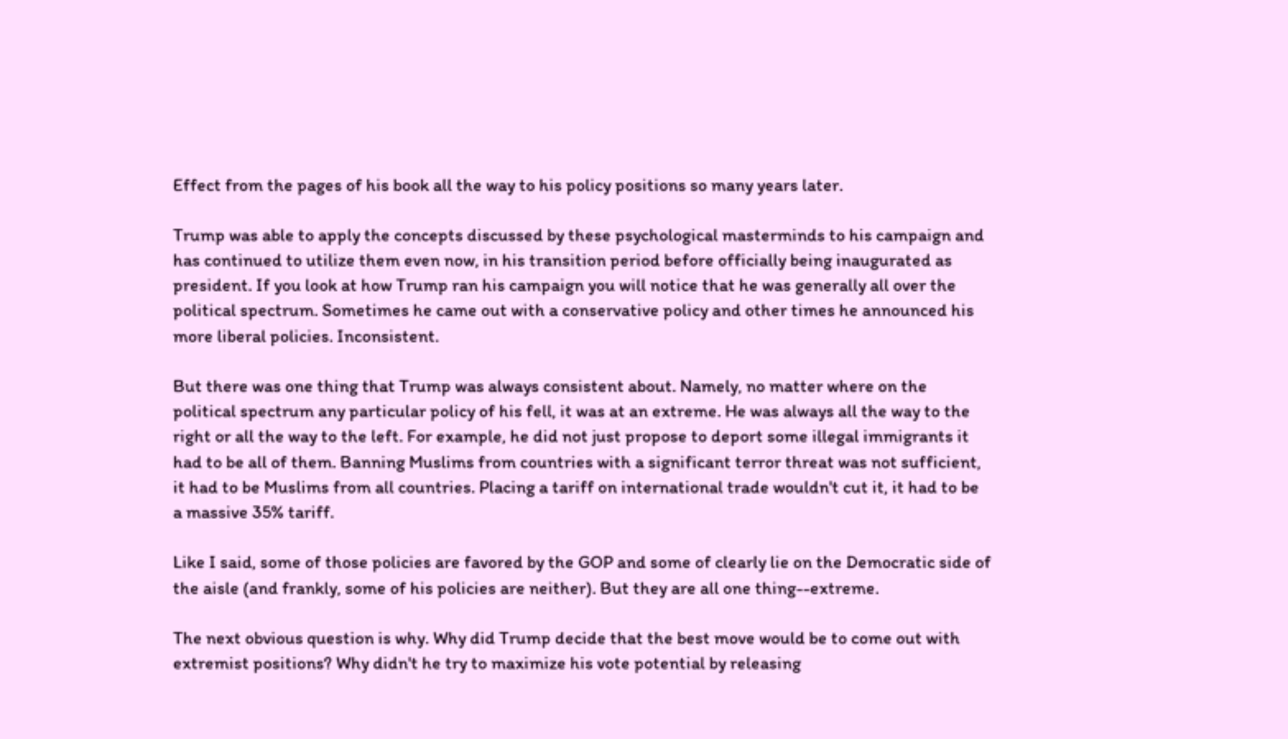Effect from the pages of his book all the way to his policy positions so many years later.

Trump was able to apply the concepts discussed by these psychological masterminds to his campaign and has continued to utilize them even now, in his transition period before officially being inaugurated as president. If you look at how Trump ran his campaign you will notice that he was generally all over the political spectrum. Sometimes he came out with a conservative policy and other times he announced his more liberal policies. Inconsistent.

But there was one thing that Trump was always consistent about. Namely, no matter where on the political spectrum any particular policy of his fell, it was at an extreme. He was always all the way to the right or all the way to the left. For example, he did not just propose to deport some illegal immigrants it had to be all of them. Banning Muslims from countries with a significant terror threat was not sufficient, it had to be Muslims from all countries. Placing a tariff on international trade wouldn't cut it, it had to be a massive 35% tariff.

Like I said, some of those policies are favored by the GOP and some of clearly lie on the Democratic side of the aisle (and frankly, some of his policies are neither). But they are all one thing--extreme.

The next obvious question is why. Why did Trump decide that the best move would be to come out with extremist positions? Why didn't he try to maximize his vote potential by releasing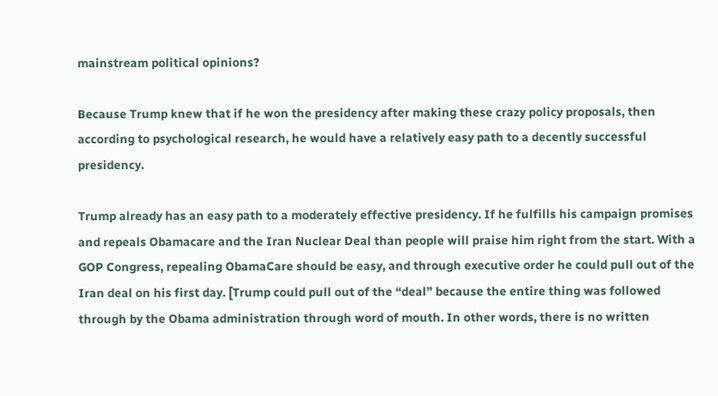mainstream political opinions?

Because Trump knew that if he won the presidency after making these crazy policy proposals, then according to psychological research, he would have a relatively easy path to a decently successful presidency.

Trump already has an easy path to a moderately effective presidency. If he fulfills his campaign promises and repeals Obamacare and the Iran Nuclear Deal than people will praise him right from the start. With a GOP Congress, repealing ObamaCare should be easy, and through executive order he could pull out of the Iran deal on his first day. [Trump could pull out of the “deal” because the entire thing was followed through by the Obama administration through word of mouth. In other words, there is no written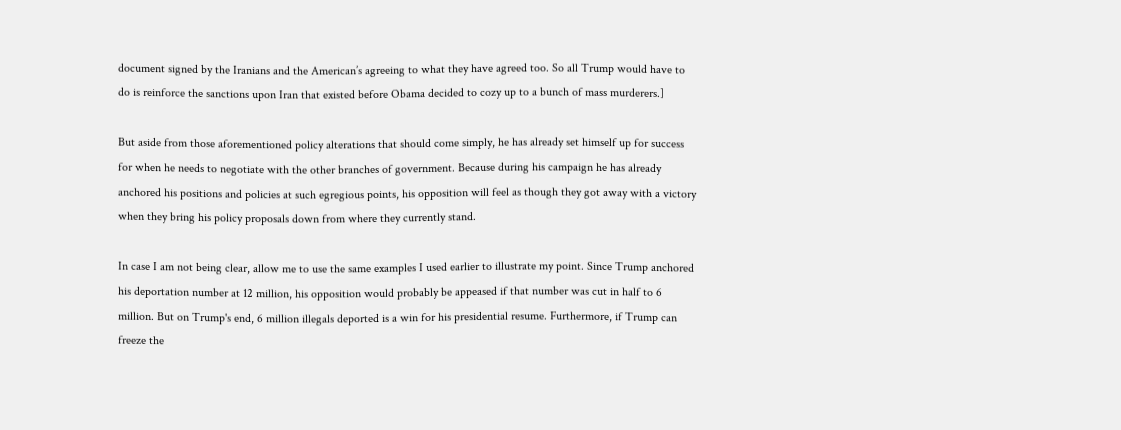document signed by the Iranians and the American’s agreeing to what they have agreed too. So all Trump would have to do is reinforce the sanctions upon Iran that existed before Obama decided to cozy up to a bunch of mass murderers.]

But aside from those aforementioned policy alterations that should come simply, he has already set himself up for success for when he needs to negotiate with the other branches of government. Because during his campaign he has already anchored his positions and policies at such egregious points, his opposition will feel as though they got away with a victory when they bring his policy proposals down from where they currently stand.

In case I am not being clear, allow me to use the same examples I used earlier to illustrate my point. Since Trump anchored his deportation number at 12 million, his opposition would probably be appeased if that number was cut in half to 6 million. But on Trump's end, 6 million illegals deported is a win for his presidential resume. Furthermore, if Trump can freeze the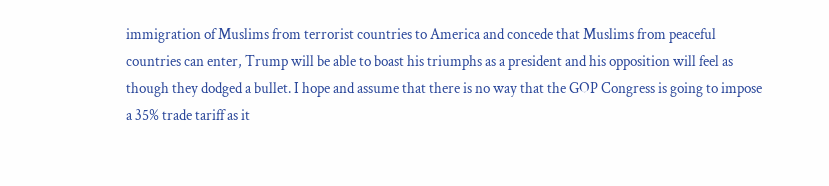immigration of Muslims from terrorist countries to America and concede that Muslims from peaceful countries can enter, Trump will be able to boast his triumphs as a president and his opposition will feel as though they dodged a bullet. I hope and assume that there is no way that the GOP Congress is going to impose a 35% trade tariff as it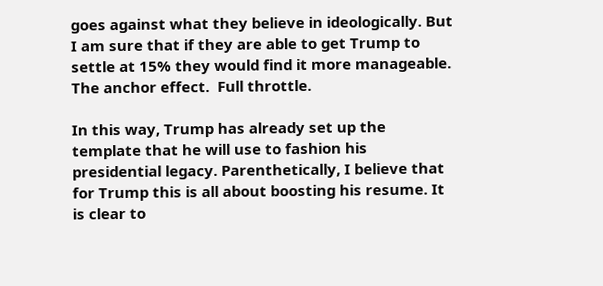goes against what they believe in ideologically. But I am sure that if they are able to get Trump to settle at 15% they would find it more manageable.  The anchor effect.  Full throttle.

In this way, Trump has already set up the template that he will use to fashion his presidential legacy. Parenthetically, I believe that for Trump this is all about boosting his resume. It is clear to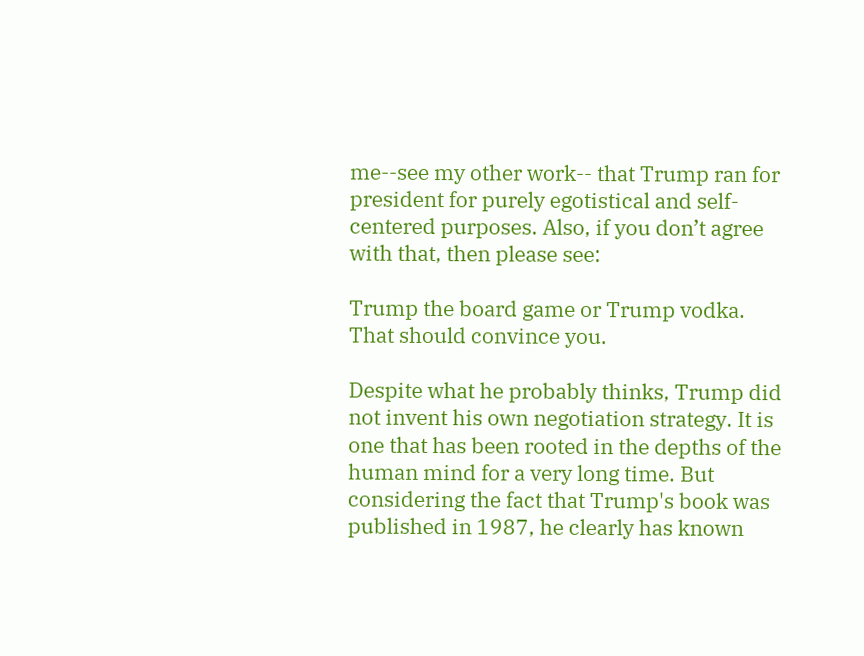me--see my other work-- that Trump ran for president for purely egotistical and self-centered purposes. Also, if you don’t agree with that, then please see:

Trump the board game or Trump vodka. That should convince you.

Despite what he probably thinks, Trump did not invent his own negotiation strategy. It is one that has been rooted in the depths of the human mind for a very long time. But considering the fact that Trump's book was published in 1987, he clearly has known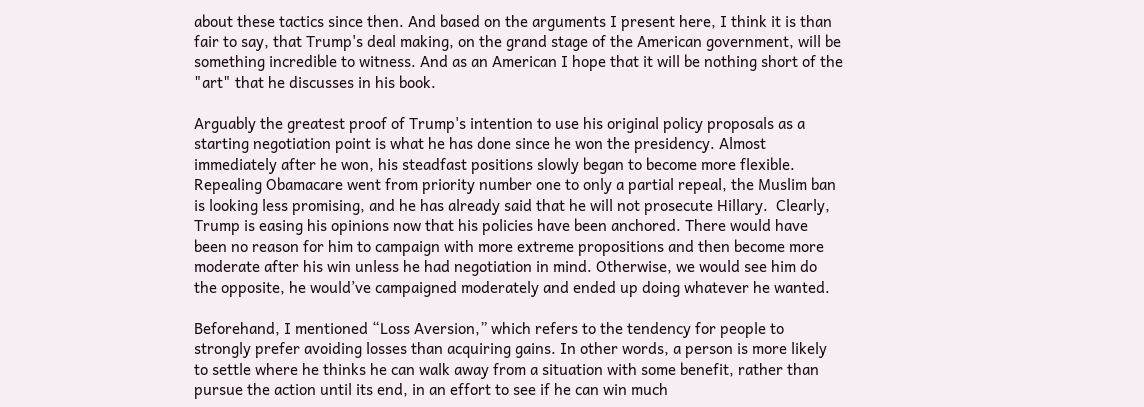about these tactics since then. And based on the arguments I present here, I think it is than fair to say, that Trump's deal making, on the grand stage of the American government, will be something incredible to witness. And as an American I hope that it will be nothing short of the "art" that he discusses in his book.

Arguably the greatest proof of Trump's intention to use his original policy proposals as a starting negotiation point is what he has done since he won the presidency. Almost immediately after he won, his steadfast positions slowly began to become more flexible. Repealing Obamacare went from priority number one to only a partial repeal, the Muslim ban is looking less promising, and he has already said that he will not prosecute Hillary.  Clearly, Trump is easing his opinions now that his policies have been anchored. There would have been no reason for him to campaign with more extreme propositions and then become more moderate after his win unless he had negotiation in mind. Otherwise, we would see him do the opposite, he would’ve campaigned moderately and ended up doing whatever he wanted.

Beforehand, I mentioned “Loss Aversion,” which refers to the tendency for people to strongly prefer avoiding losses than acquiring gains. In other words, a person is more likely to settle where he thinks he can walk away from a situation with some benefit, rather than pursue the action until its end, in an effort to see if he can win much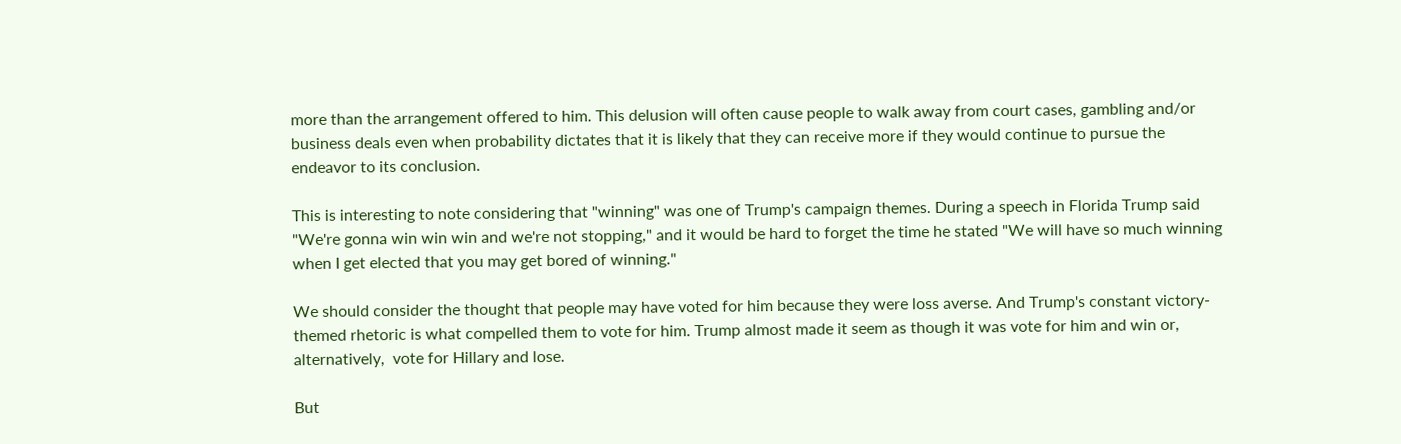more than the arrangement offered to him. This delusion will often cause people to walk away from court cases, gambling and/or business deals even when probability dictates that it is likely that they can receive more if they would continue to pursue the endeavor to its conclusion.

This is interesting to note considering that "winning" was one of Trump's campaign themes. During a speech in Florida Trump said "We're gonna win win win and we're not stopping," and it would be hard to forget the time he stated "We will have so much winning when I get elected that you may get bored of winning."

We should consider the thought that people may have voted for him because they were loss averse. And Trump's constant victory-themed rhetoric is what compelled them to vote for him. Trump almost made it seem as though it was vote for him and win or, alternatively,  vote for Hillary and lose.

But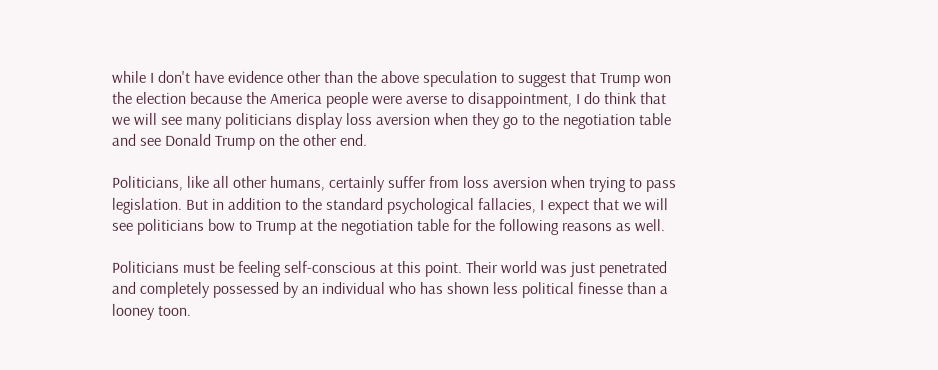while I don't have evidence other than the above speculation to suggest that Trump won the election because the America people were averse to disappointment, I do think that we will see many politicians display loss aversion when they go to the negotiation table and see Donald Trump on the other end.

Politicians, like all other humans, certainly suffer from loss aversion when trying to pass legislation. But in addition to the standard psychological fallacies, I expect that we will see politicians bow to Trump at the negotiation table for the following reasons as well.

Politicians must be feeling self-conscious at this point. Their world was just penetrated and completely possessed by an individual who has shown less political finesse than a looney toon.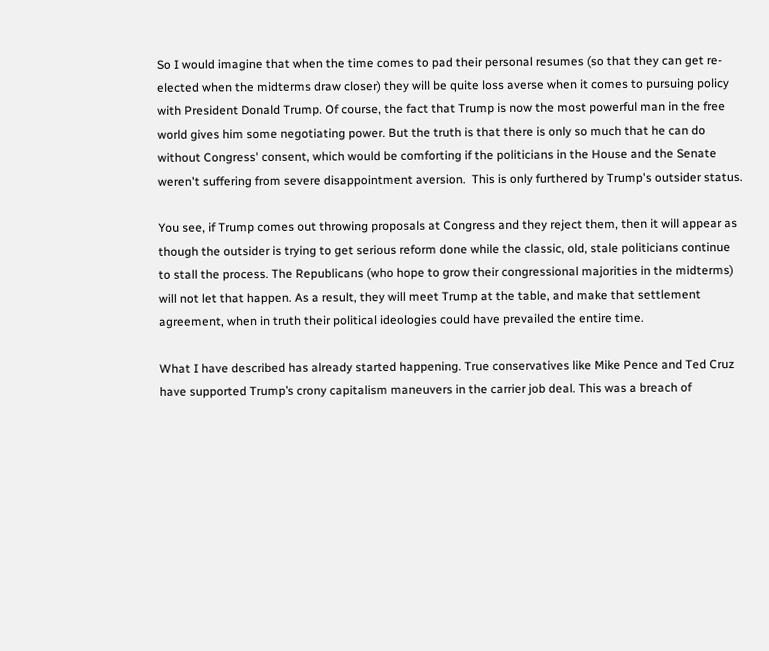So I would imagine that when the time comes to pad their personal resumes (so that they can get re-elected when the midterms draw closer) they will be quite loss averse when it comes to pursuing policy with President Donald Trump. Of course, the fact that Trump is now the most powerful man in the free world gives him some negotiating power. But the truth is that there is only so much that he can do without Congress' consent, which would be comforting if the politicians in the House and the Senate weren't suffering from severe disappointment aversion.  This is only furthered by Trump's outsider status.

You see, if Trump comes out throwing proposals at Congress and they reject them, then it will appear as though the outsider is trying to get serious reform done while the classic, old, stale politicians continue to stall the process. The Republicans (who hope to grow their congressional majorities in the midterms) will not let that happen. As a result, they will meet Trump at the table, and make that settlement agreement, when in truth their political ideologies could have prevailed the entire time.

What I have described has already started happening. True conservatives like Mike Pence and Ted Cruz have supported Trump’s crony capitalism maneuvers in the carrier job deal. This was a breach of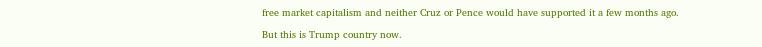free market capitalism and neither Cruz or Pence would have supported it a few months ago.

But this is Trump country now.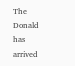The Donald has arrived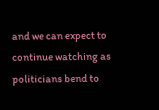and we can expect to continue watching as politicians bend to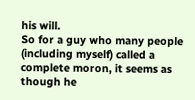his will.
So for a guy who many people (including myself) called a complete moron, it seems as though he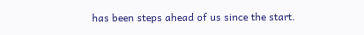has been steps ahead of us since the start.